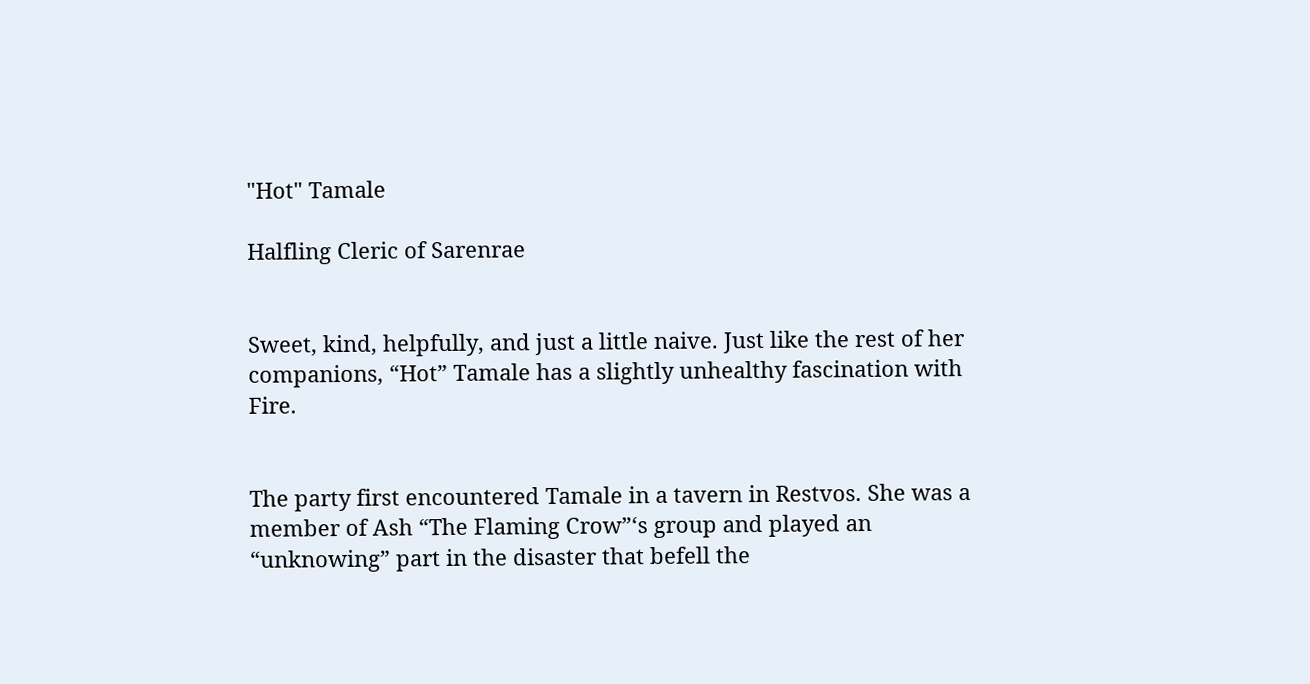"Hot" Tamale

Halfling Cleric of Sarenrae


Sweet, kind, helpfully, and just a little naive. Just like the rest of her companions, “Hot” Tamale has a slightly unhealthy fascination with Fire.


The party first encountered Tamale in a tavern in Restvos. She was a member of Ash “The Flaming Crow”‘s group and played an “unknowing” part in the disaster that befell the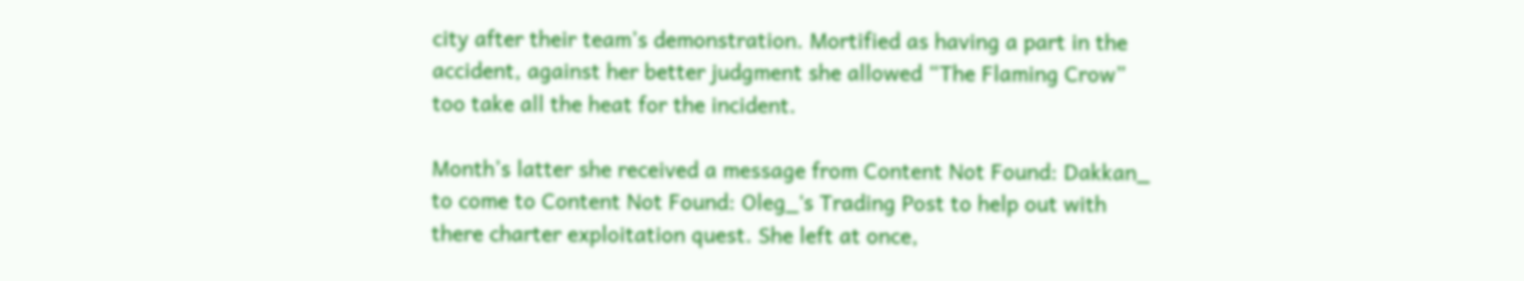city after their team’s demonstration. Mortified as having a part in the accident, against her better judgment she allowed “The Flaming Crow” too take all the heat for the incident.

Month’s latter she received a message from Content Not Found: Dakkan_ to come to Content Not Found: Oleg_‘s Trading Post to help out with there charter exploitation quest. She left at once,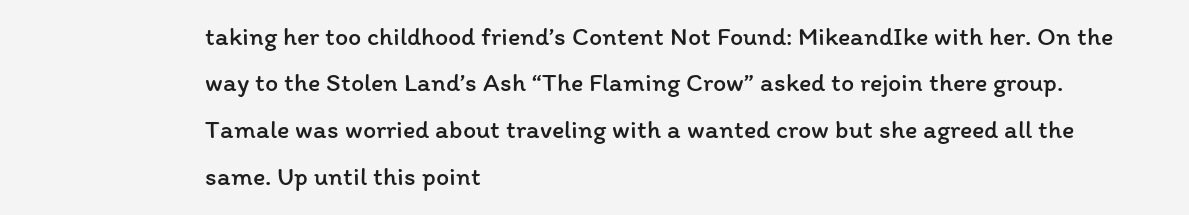taking her too childhood friend’s Content Not Found: MikeandIke with her. On the way to the Stolen Land’s Ash “The Flaming Crow” asked to rejoin there group. Tamale was worried about traveling with a wanted crow but she agreed all the same. Up until this point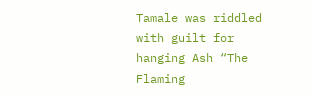Tamale was riddled with guilt for hanging Ash “The Flaming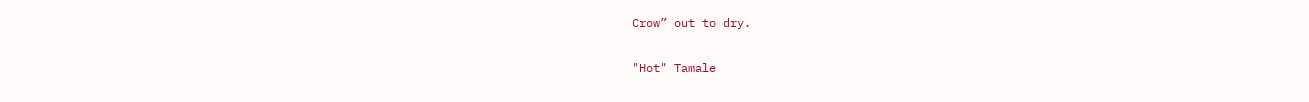Crow” out to dry.

"Hot" Tamale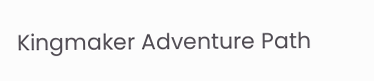Kingmaker Adventure Path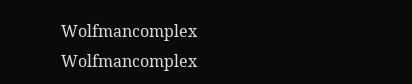Wolfmancomplex Wolfmancomplex